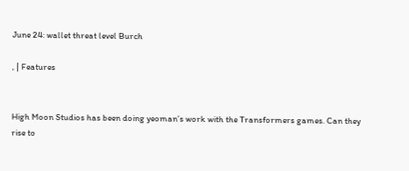June 24: wallet threat level Burch

, | Features


High Moon Studios has been doing yeoman’s work with the Transformers games. Can they rise to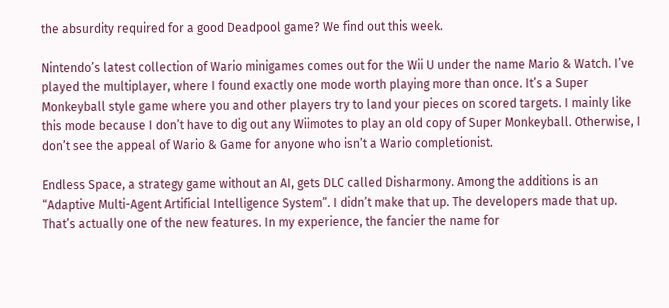the absurdity required for a good Deadpool game? We find out this week.

Nintendo’s latest collection of Wario minigames comes out for the Wii U under the name Mario & Watch. I’ve played the multiplayer, where I found exactly one mode worth playing more than once. It’s a Super Monkeyball style game where you and other players try to land your pieces on scored targets. I mainly like this mode because I don’t have to dig out any Wiimotes to play an old copy of Super Monkeyball. Otherwise, I don’t see the appeal of Wario & Game for anyone who isn’t a Wario completionist.

Endless Space, a strategy game without an AI, gets DLC called Disharmony. Among the additions is an “Adaptive Multi-Agent Artificial Intelligence System”. I didn’t make that up. The developers made that up. That’s actually one of the new features. In my experience, the fancier the name for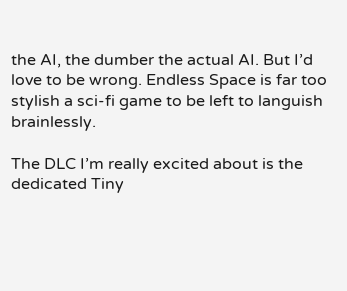the AI, the dumber the actual AI. But I’d love to be wrong. Endless Space is far too stylish a sci-fi game to be left to languish brainlessly.

The DLC I’m really excited about is the dedicated Tiny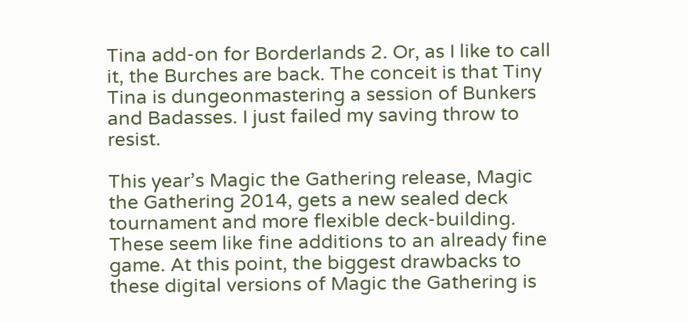Tina add-on for Borderlands 2. Or, as I like to call it, the Burches are back. The conceit is that Tiny Tina is dungeonmastering a session of Bunkers and Badasses. I just failed my saving throw to resist.

This year’s Magic the Gathering release, Magic the Gathering 2014, gets a new sealed deck tournament and more flexible deck-building. These seem like fine additions to an already fine game. At this point, the biggest drawbacks to these digital versions of Magic the Gathering is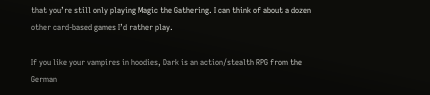that you’re still only playing Magic the Gathering. I can think of about a dozen other card-based games I’d rather play.

If you like your vampires in hoodies, Dark is an action/stealth RPG from the German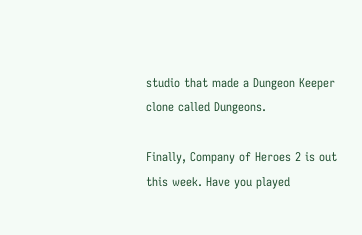studio that made a Dungeon Keeper clone called Dungeons.

Finally, Company of Heroes 2 is out this week. Have you played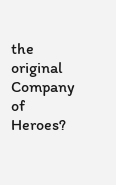the original Company of Heroes?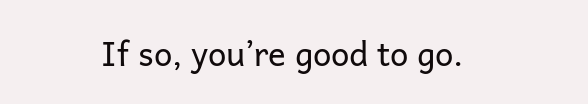If so, you’re good to go.